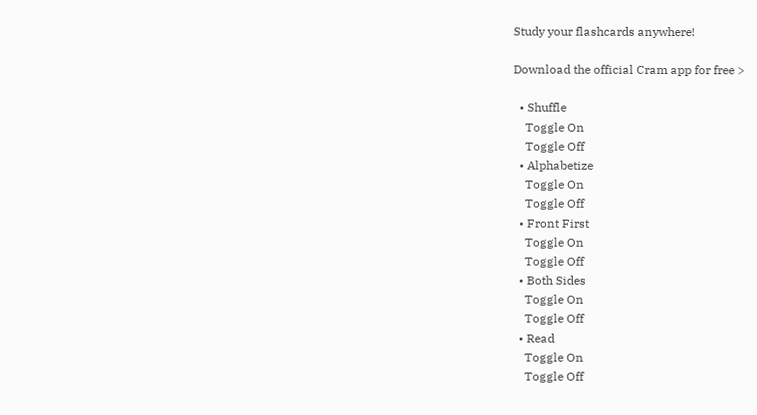Study your flashcards anywhere!

Download the official Cram app for free >

  • Shuffle
    Toggle On
    Toggle Off
  • Alphabetize
    Toggle On
    Toggle Off
  • Front First
    Toggle On
    Toggle Off
  • Both Sides
    Toggle On
    Toggle Off
  • Read
    Toggle On
    Toggle Off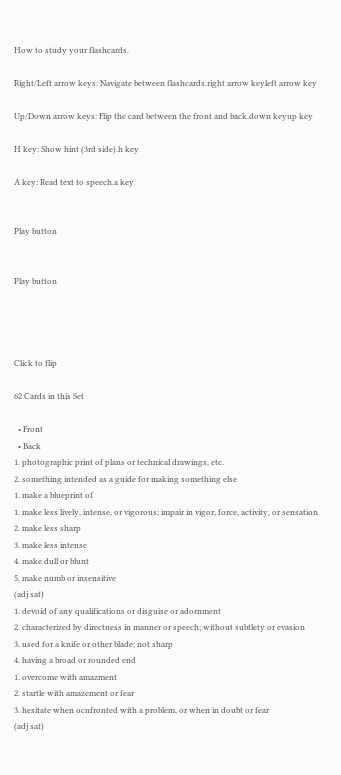How to study your flashcards.

Right/Left arrow keys: Navigate between flashcards.right arrow keyleft arrow key

Up/Down arrow keys: Flip the card between the front and back.down keyup key

H key: Show hint (3rd side).h key

A key: Read text to speech.a key


Play button


Play button




Click to flip

62 Cards in this Set

  • Front
  • Back
1. photographic print of plans or technical drawings, etc.
2. something intended as a guide for making something else
1. make a blueprint of
1. make less lively, intense, or vigorous; impair in vigor, force, activity, or sensation
2. make less sharp
3. make less intense
4. make dull or blunt
5. make numb or insensitive
(adj sat)
1. devoid of any qualifications or disguise or adornment
2. characterized by directness in manner or speech; without subtlety or evasion
3. used for a knife or other blade; not sharp
4. having a broad or rounded end
1. overcome with amazment
2. startle with amazement or fear
3. hesitate when ocnfronted with a problem, or when in doubt or fear
(adj sat)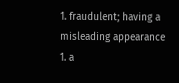1. fraudulent; having a misleading appearance
1. a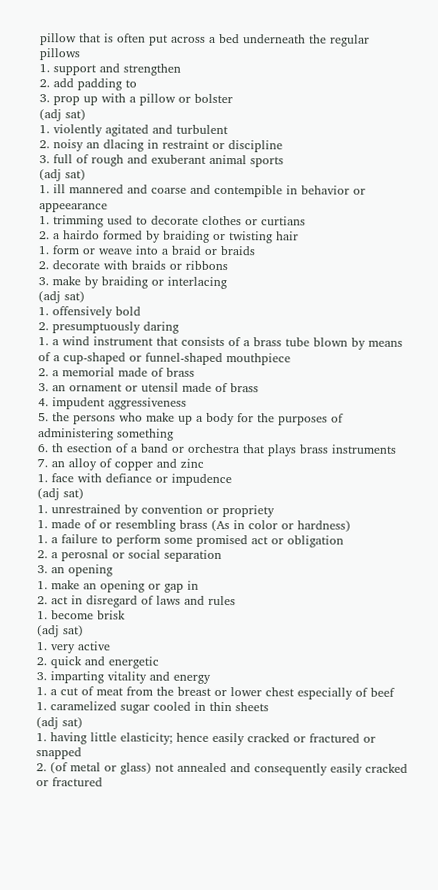pillow that is often put across a bed underneath the regular pillows
1. support and strengthen
2. add padding to
3. prop up with a pillow or bolster
(adj sat)
1. violently agitated and turbulent
2. noisy an dlacing in restraint or discipline
3. full of rough and exuberant animal sports
(adj sat)
1. ill mannered and coarse and contempible in behavior or appeearance
1. trimming used to decorate clothes or curtians
2. a hairdo formed by braiding or twisting hair
1. form or weave into a braid or braids
2. decorate with braids or ribbons
3. make by braiding or interlacing
(adj sat)
1. offensively bold
2. presumptuously daring
1. a wind instrument that consists of a brass tube blown by means of a cup-shaped or funnel-shaped mouthpiece
2. a memorial made of brass
3. an ornament or utensil made of brass
4. impudent aggressiveness
5. the persons who make up a body for the purposes of administering something
6. th esection of a band or orchestra that plays brass instruments
7. an alloy of copper and zinc
1. face with defiance or impudence
(adj sat)
1. unrestrained by convention or propriety
1. made of or resembling brass (As in color or hardness)
1. a failure to perform some promised act or obligation
2. a perosnal or social separation
3. an opening
1. make an opening or gap in
2. act in disregard of laws and rules
1. become brisk
(adj sat)
1. very active
2. quick and energetic
3. imparting vitality and energy
1. a cut of meat from the breast or lower chest especially of beef
1. caramelized sugar cooled in thin sheets
(adj sat)
1. having little elasticity; hence easily cracked or fractured or snapped
2. (of metal or glass) not annealed and consequently easily cracked or fractured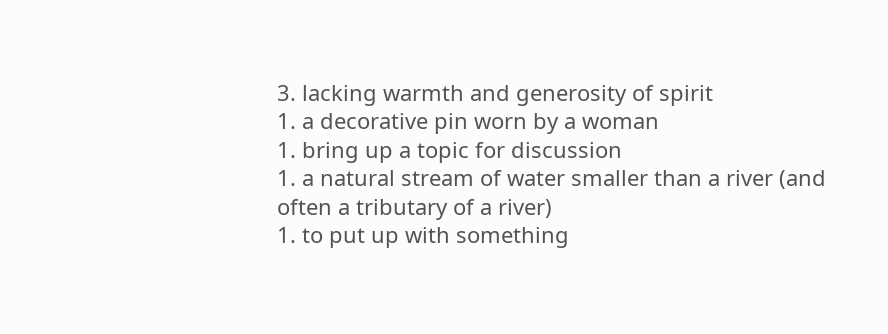3. lacking warmth and generosity of spirit
1. a decorative pin worn by a woman
1. bring up a topic for discussion
1. a natural stream of water smaller than a river (and often a tributary of a river)
1. to put up with something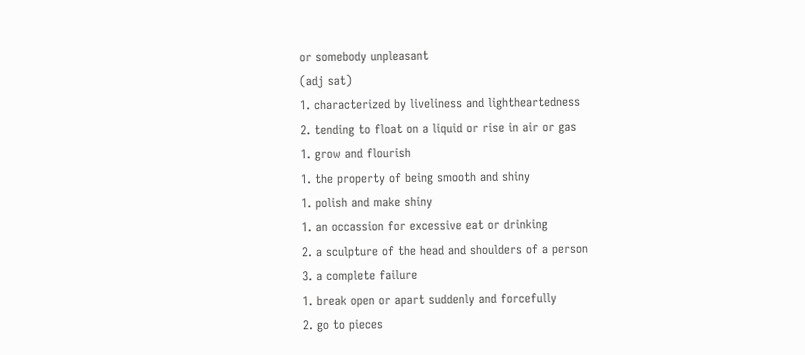or somebody unpleasant
(adj sat)
1. characterized by liveliness and lightheartedness
2. tending to float on a liquid or rise in air or gas
1. grow and flourish
1. the property of being smooth and shiny
1. polish and make shiny
1. an occassion for excessive eat or drinking
2. a sculpture of the head and shoulders of a person
3. a complete failure
1. break open or apart suddenly and forcefully
2. go to pieces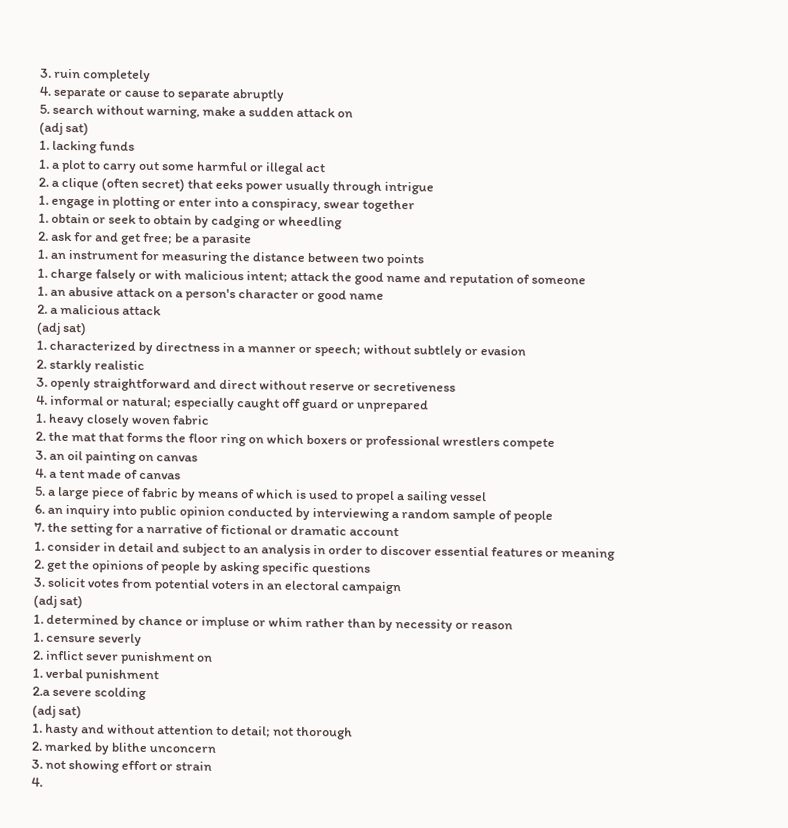3. ruin completely
4. separate or cause to separate abruptly
5. search without warning, make a sudden attack on
(adj sat)
1. lacking funds
1. a plot to carry out some harmful or illegal act
2. a clique (often secret) that eeks power usually through intrigue
1. engage in plotting or enter into a conspiracy, swear together
1. obtain or seek to obtain by cadging or wheedling
2. ask for and get free; be a parasite
1. an instrument for measuring the distance between two points
1. charge falsely or with malicious intent; attack the good name and reputation of someone
1. an abusive attack on a person's character or good name
2. a malicious attack
(adj sat)
1. characterized by directness in a manner or speech; without subtlely or evasion
2. starkly realistic
3. openly straightforward and direct without reserve or secretiveness
4. informal or natural; especially caught off guard or unprepared
1. heavy closely woven fabric
2. the mat that forms the floor ring on which boxers or professional wrestlers compete
3. an oil painting on canvas
4. a tent made of canvas
5. a large piece of fabric by means of which is used to propel a sailing vessel
6. an inquiry into public opinion conducted by interviewing a random sample of people
7. the setting for a narrative of fictional or dramatic account
1. consider in detail and subject to an analysis in order to discover essential features or meaning
2. get the opinions of people by asking specific questions
3. solicit votes from potential voters in an electoral campaign
(adj sat)
1. determined by chance or impluse or whim rather than by necessity or reason
1. censure severly
2. inflict sever punishment on
1. verbal punishment
2.a severe scolding
(adj sat)
1. hasty and without attention to detail; not thorough
2. marked by blithe unconcern
3. not showing effort or strain
4.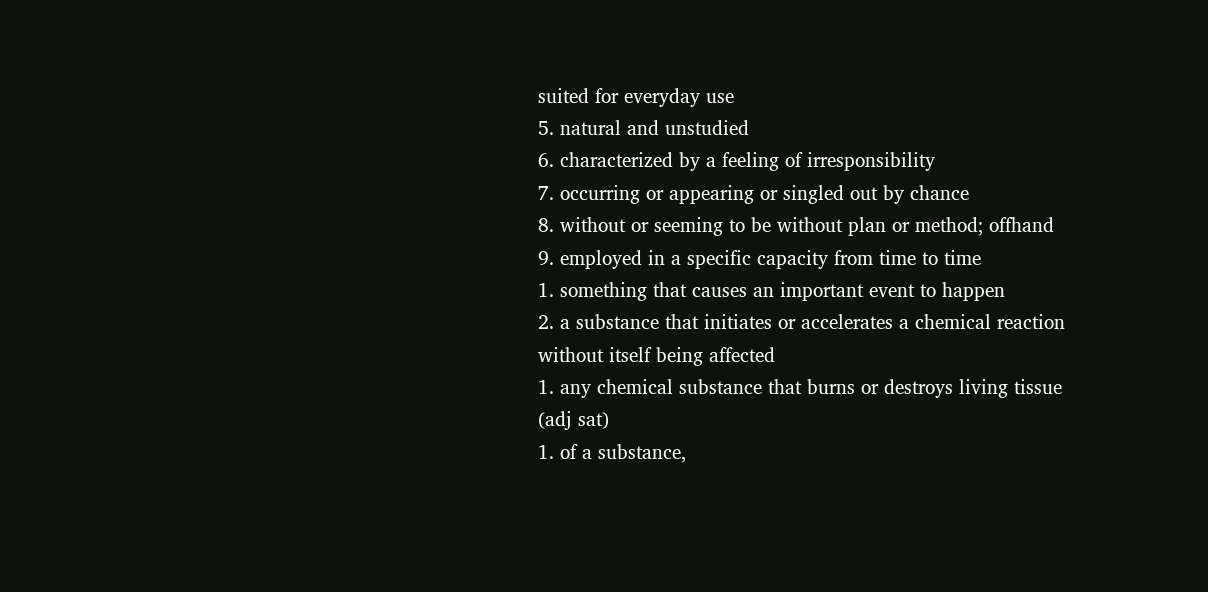suited for everyday use
5. natural and unstudied
6. characterized by a feeling of irresponsibility
7. occurring or appearing or singled out by chance
8. without or seeming to be without plan or method; offhand
9. employed in a specific capacity from time to time
1. something that causes an important event to happen
2. a substance that initiates or accelerates a chemical reaction without itself being affected
1. any chemical substance that burns or destroys living tissue
(adj sat)
1. of a substance,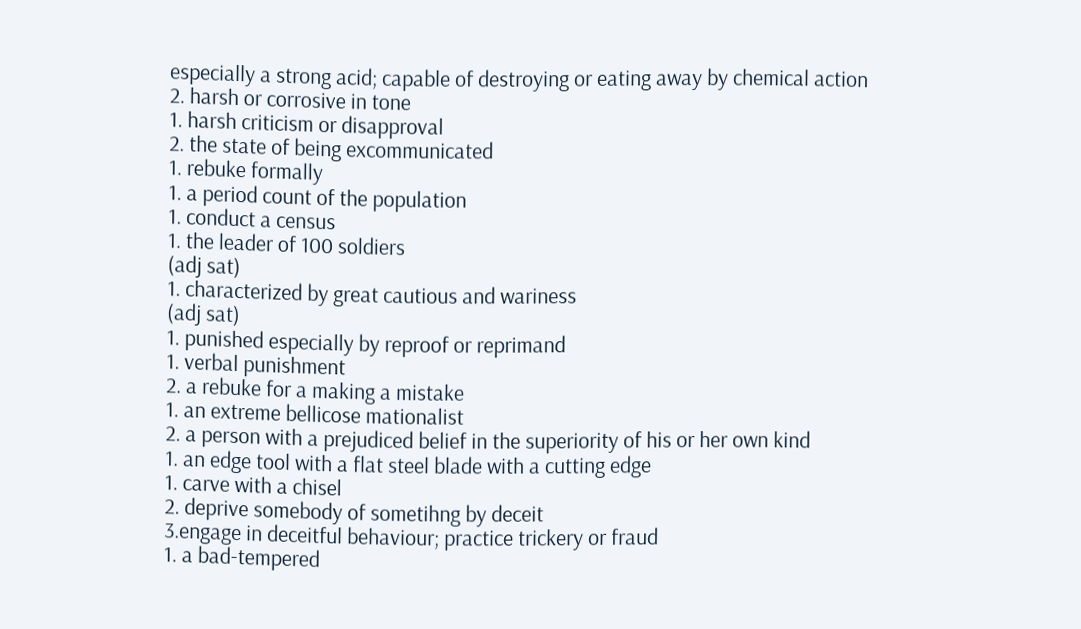especially a strong acid; capable of destroying or eating away by chemical action
2. harsh or corrosive in tone
1. harsh criticism or disapproval
2. the state of being excommunicated
1. rebuke formally
1. a period count of the population
1. conduct a census
1. the leader of 100 soldiers
(adj sat)
1. characterized by great cautious and wariness
(adj sat)
1. punished especially by reproof or reprimand
1. verbal punishment
2. a rebuke for a making a mistake
1. an extreme bellicose mationalist
2. a person with a prejudiced belief in the superiority of his or her own kind
1. an edge tool with a flat steel blade with a cutting edge
1. carve with a chisel
2. deprive somebody of sometihng by deceit
3.engage in deceitful behaviour; practice trickery or fraud
1. a bad-tempered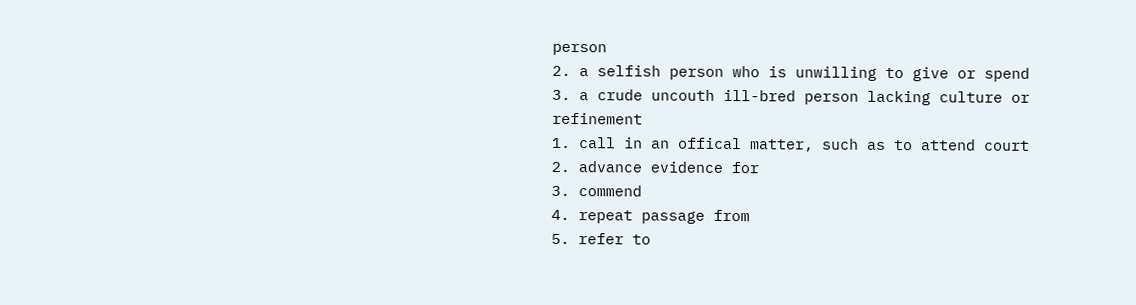person
2. a selfish person who is unwilling to give or spend
3. a crude uncouth ill-bred person lacking culture or refinement
1. call in an offical matter, such as to attend court
2. advance evidence for
3. commend
4. repeat passage from
5. refer to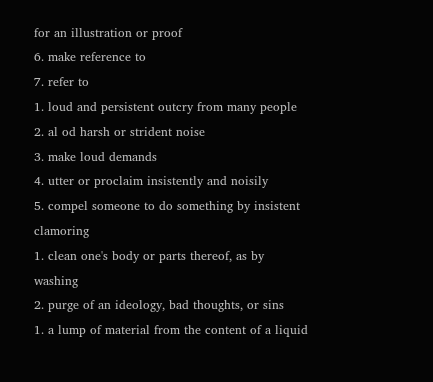for an illustration or proof
6. make reference to
7. refer to
1. loud and persistent outcry from many people
2. al od harsh or strident noise
3. make loud demands
4. utter or proclaim insistently and noisily
5. compel someone to do something by insistent clamoring
1. clean one's body or parts thereof, as by washing
2. purge of an ideology, bad thoughts, or sins
1. a lump of material from the content of a liquid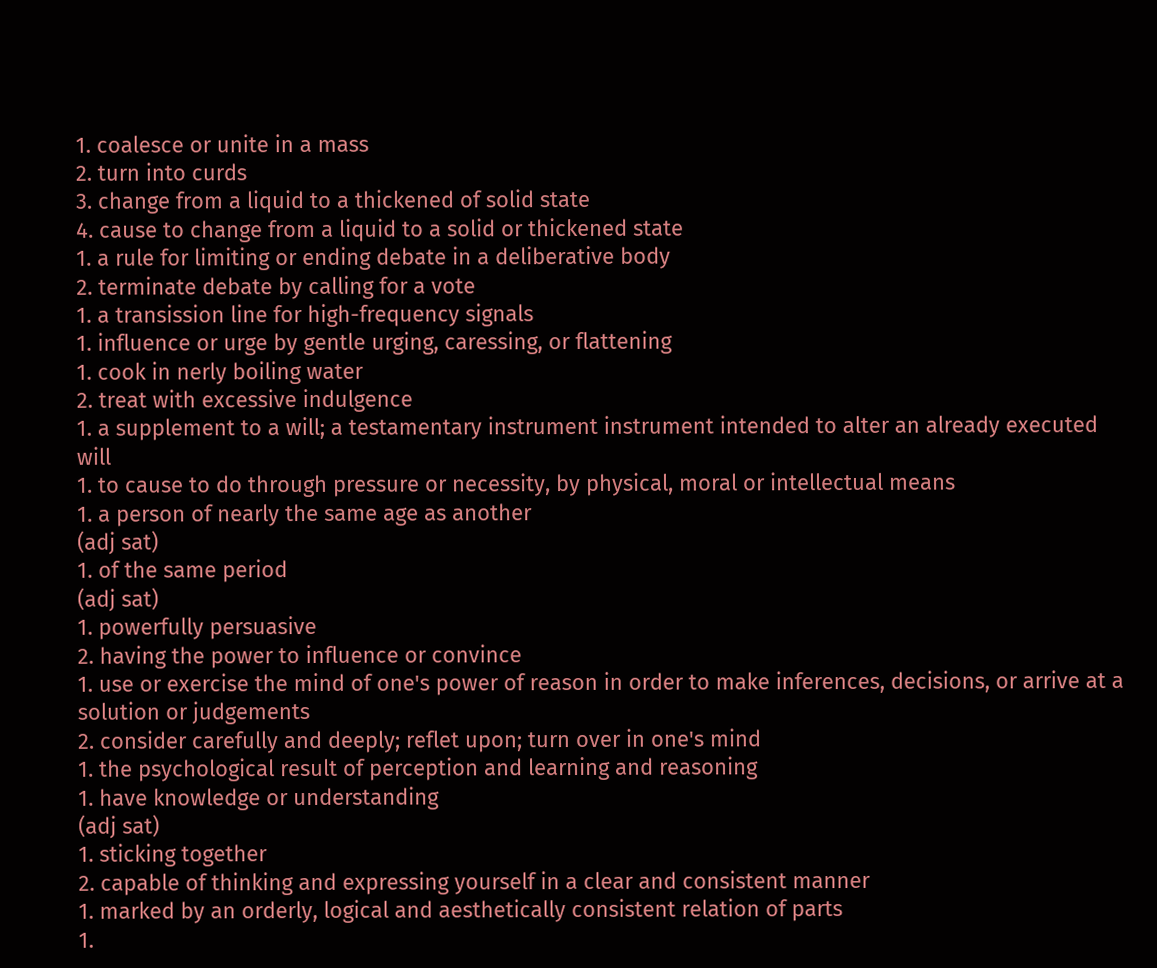1. coalesce or unite in a mass
2. turn into curds
3. change from a liquid to a thickened of solid state
4. cause to change from a liquid to a solid or thickened state
1. a rule for limiting or ending debate in a deliberative body
2. terminate debate by calling for a vote
1. a transission line for high-frequency signals
1. influence or urge by gentle urging, caressing, or flattening
1. cook in nerly boiling water
2. treat with excessive indulgence
1. a supplement to a will; a testamentary instrument instrument intended to alter an already executed will
1. to cause to do through pressure or necessity, by physical, moral or intellectual means
1. a person of nearly the same age as another
(adj sat)
1. of the same period
(adj sat)
1. powerfully persuasive
2. having the power to influence or convince
1. use or exercise the mind of one's power of reason in order to make inferences, decisions, or arrive at a solution or judgements
2. consider carefully and deeply; reflet upon; turn over in one's mind
1. the psychological result of perception and learning and reasoning
1. have knowledge or understanding
(adj sat)
1. sticking together
2. capable of thinking and expressing yourself in a clear and consistent manner
1. marked by an orderly, logical and aesthetically consistent relation of parts
1.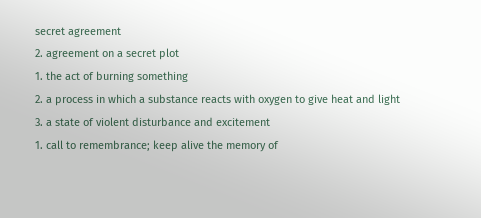secret agreement
2. agreement on a secret plot
1. the act of burning something
2. a process in which a substance reacts with oxygen to give heat and light
3. a state of violent disturbance and excitement
1. call to remembrance; keep alive the memory of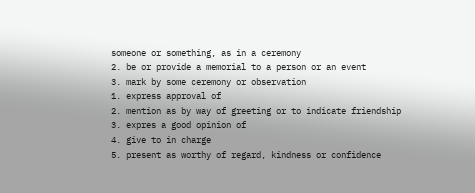someone or something, as in a ceremony
2. be or provide a memorial to a person or an event
3. mark by some ceremony or observation
1. express approval of
2. mention as by way of greeting or to indicate friendship
3. expres a good opinion of
4. give to in charge
5. present as worthy of regard, kindness or confidence